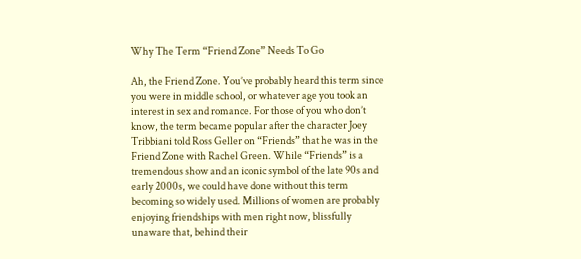Why The Term “Friend Zone” Needs To Go

Ah, the Friend Zone. You’ve probably heard this term since you were in middle school, or whatever age you took an interest in sex and romance. For those of you who don’t know, the term became popular after the character Joey Tribbiani told Ross Geller on “Friends” that he was in the Friend Zone with Rachel Green. While “Friends” is a tremendous show and an iconic symbol of the late 90s and early 2000s, we could have done without this term becoming so widely used. Millions of women are probably enjoying friendships with men right now, blissfully unaware that, behind their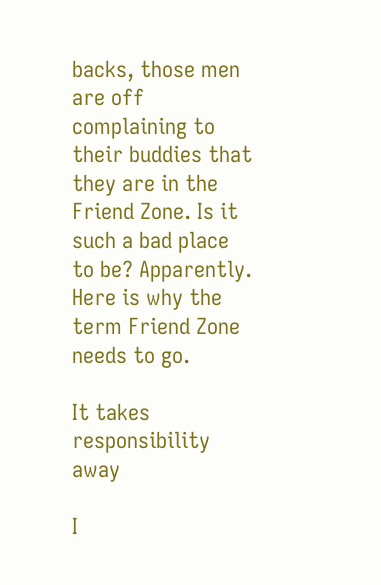backs, those men are off complaining to their buddies that they are in the Friend Zone. Is it such a bad place to be? Apparently. Here is why the term Friend Zone needs to go.

It takes responsibility away

I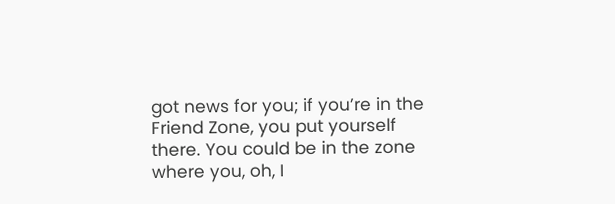got news for you; if you’re in the Friend Zone, you put yourself there. You could be in the zone where you, oh, I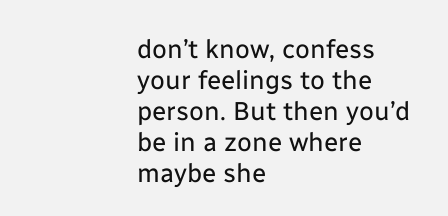don’t know, confess your feelings to the person. But then you’d be in a zone where maybe she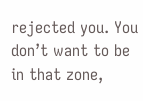rejected you. You don’t want to be in that zone,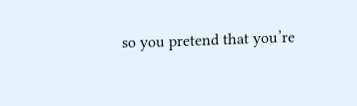so you pretend that you’re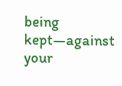being kept—against your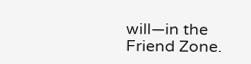will—in the Friend Zone.